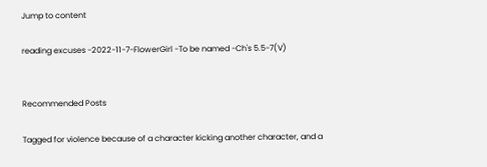Jump to content

reading excuses -2022-11-7-FlowerGirl -To be named -Ch's 5.5-7(V)


Recommended Posts

Tagged for violence because of a character kicking another character, and a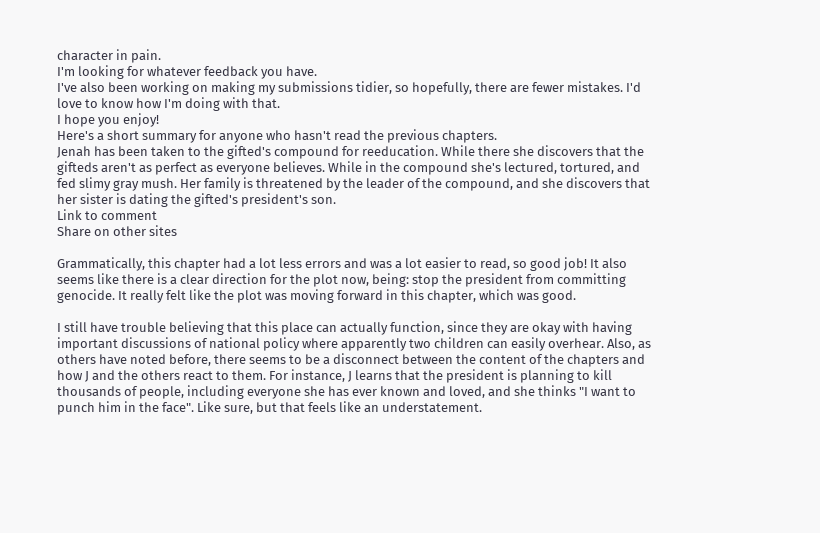character in pain.
I'm looking for whatever feedback you have.
I've also been working on making my submissions tidier, so hopefully, there are fewer mistakes. I'd love to know how I'm doing with that.
I hope you enjoy!
Here's a short summary for anyone who hasn't read the previous chapters.
Jenah has been taken to the gifted's compound for reeducation. While there she discovers that the gifteds aren't as perfect as everyone believes. While in the compound she's lectured, tortured, and fed slimy gray mush. Her family is threatened by the leader of the compound, and she discovers that her sister is dating the gifted's president's son.
Link to comment
Share on other sites

Grammatically, this chapter had a lot less errors and was a lot easier to read, so good job! It also seems like there is a clear direction for the plot now, being: stop the president from committing genocide. It really felt like the plot was moving forward in this chapter, which was good.

I still have trouble believing that this place can actually function, since they are okay with having important discussions of national policy where apparently two children can easily overhear. Also, as others have noted before, there seems to be a disconnect between the content of the chapters and how J and the others react to them. For instance, J learns that the president is planning to kill thousands of people, including everyone she has ever known and loved, and she thinks "I want to punch him in the face". Like sure, but that feels like an understatement.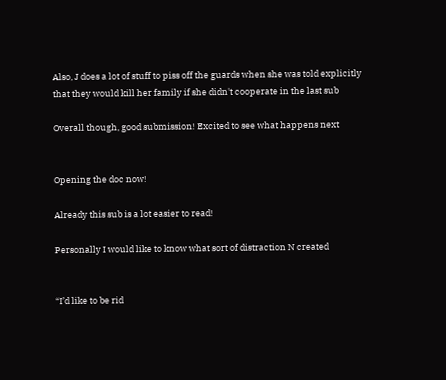Also, J does a lot of stuff to piss off the guards when she was told explicitly that they would kill her family if she didn't cooperate in the last sub

Overall though, good submission! Excited to see what happens next


Opening the doc now!

Already this sub is a lot easier to read!

Personally I would like to know what sort of distraction N created


“I’d like to be rid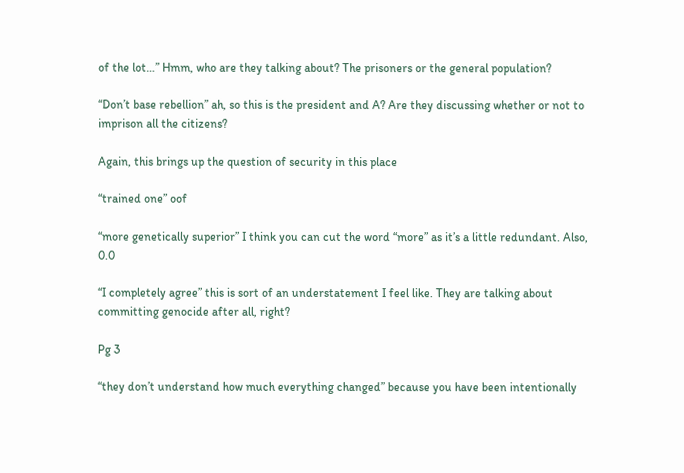of the lot…” Hmm, who are they talking about? The prisoners or the general population?

“Don’t base rebellion” ah, so this is the president and A? Are they discussing whether or not to imprison all the citizens?

Again, this brings up the question of security in this place

“trained one” oof

“more genetically superior” I think you can cut the word “more” as it’s a little redundant. Also, 0.0

“I completely agree” this is sort of an understatement I feel like. They are talking about committing genocide after all, right?

Pg 3

“they don’t understand how much everything changed” because you have been intentionally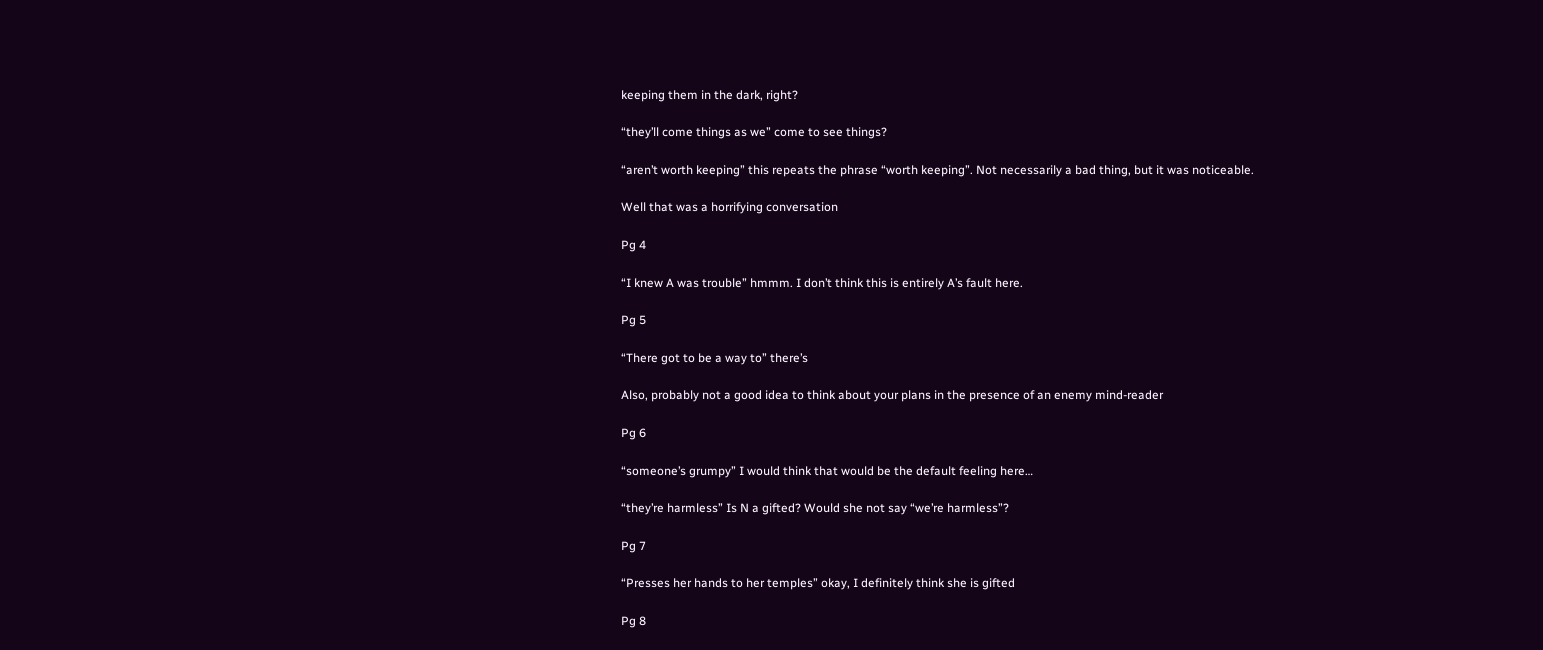keeping them in the dark, right?

“they’ll come things as we” come to see things?

“aren’t worth keeping” this repeats the phrase “worth keeping”. Not necessarily a bad thing, but it was noticeable.

Well that was a horrifying conversation

Pg 4

“I knew A was trouble” hmmm. I don’t think this is entirely A’s fault here.

Pg 5

“There got to be a way to” there’s

Also, probably not a good idea to think about your plans in the presence of an enemy mind-reader

Pg 6

“someone’s grumpy” I would think that would be the default feeling here…

“they’re harmless” Is N a gifted? Would she not say “we’re harmless”?

Pg 7

“Presses her hands to her temples” okay, I definitely think she is gifted

Pg 8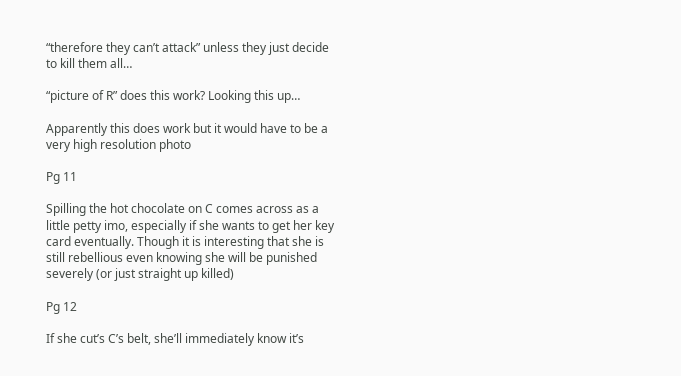“therefore they can’t attack” unless they just decide to kill them all…

“picture of R” does this work? Looking this up…

Apparently this does work but it would have to be a very high resolution photo

Pg 11

Spilling the hot chocolate on C comes across as a little petty imo, especially if she wants to get her key card eventually. Though it is interesting that she is still rebellious even knowing she will be punished severely (or just straight up killed)

Pg 12

If she cut’s C’s belt, she’ll immediately know it’s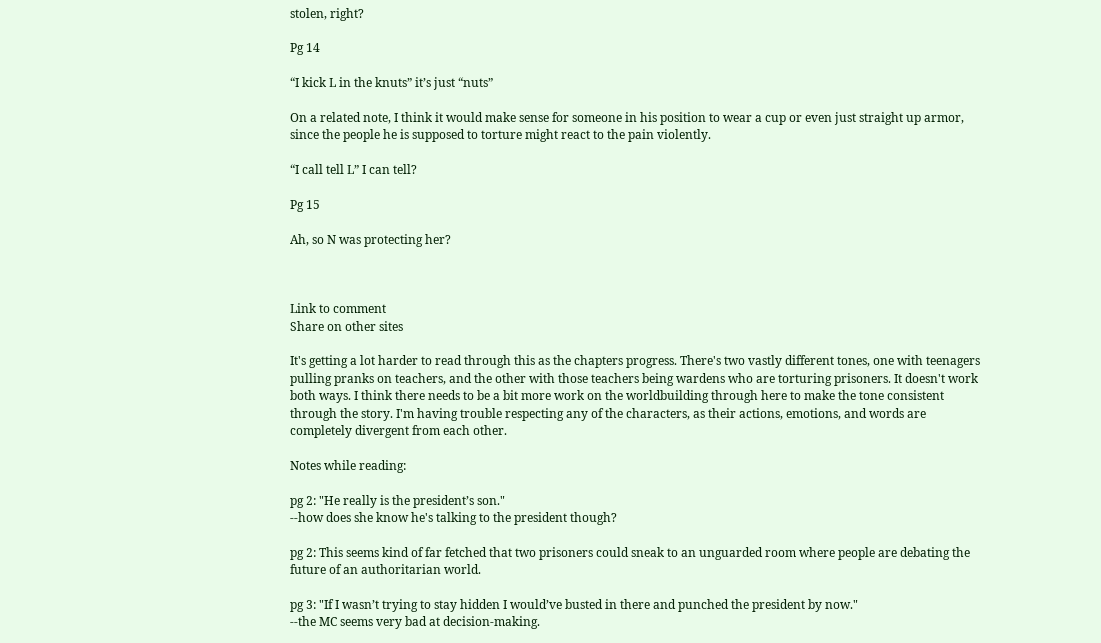stolen, right?

Pg 14

“I kick L in the knuts” it’s just “nuts”

On a related note, I think it would make sense for someone in his position to wear a cup or even just straight up armor, since the people he is supposed to torture might react to the pain violently.

“I call tell L” I can tell?

Pg 15

Ah, so N was protecting her?



Link to comment
Share on other sites

It's getting a lot harder to read through this as the chapters progress. There's two vastly different tones, one with teenagers pulling pranks on teachers, and the other with those teachers being wardens who are torturing prisoners. It doesn't work both ways. I think there needs to be a bit more work on the worldbuilding through here to make the tone consistent through the story. I'm having trouble respecting any of the characters, as their actions, emotions, and words are completely divergent from each other.

Notes while reading:

pg 2: "He really is the president’s son."
--how does she know he's talking to the president though?

pg 2: This seems kind of far fetched that two prisoners could sneak to an unguarded room where people are debating the future of an authoritarian world.

pg 3: "If I wasn’t trying to stay hidden I would’ve busted in there and punched the president by now."
--the MC seems very bad at decision-making.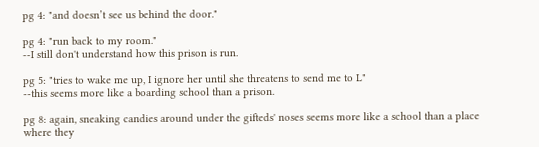pg 4: "and doesn’t see us behind the door."

pg 4: "run back to my room."
--I still don't understand how this prison is run.

pg 5: "tries to wake me up, I ignore her until she threatens to send me to L"
--this seems more like a boarding school than a prison.

pg 8: again, sneaking candies around under the gifteds' noses seems more like a school than a place where they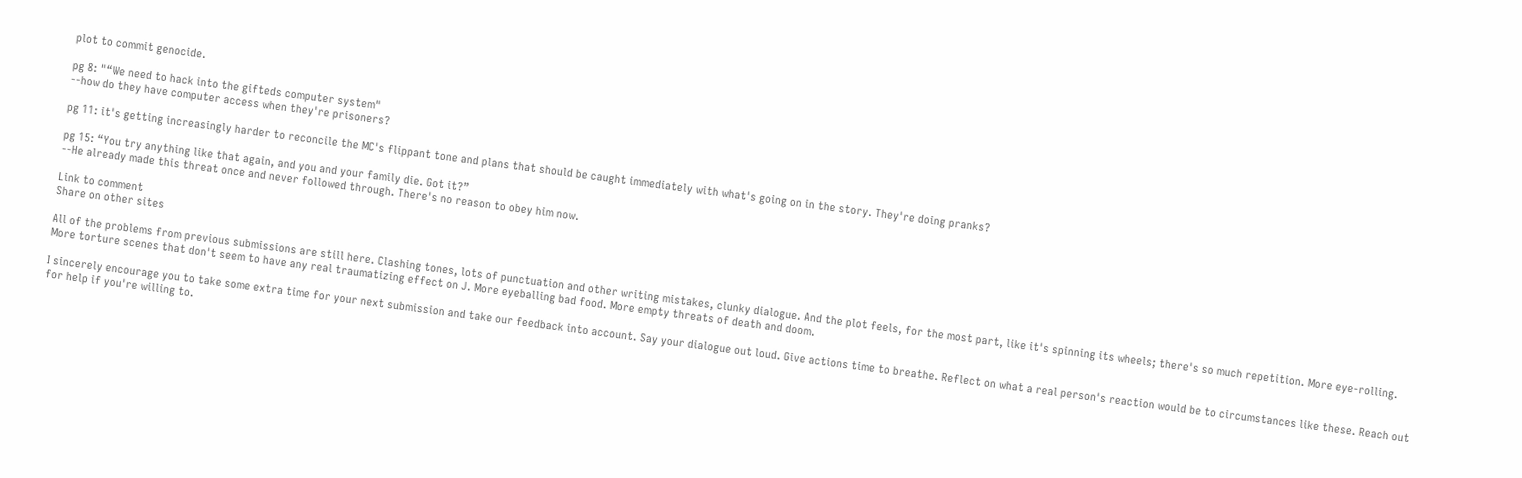plot to commit genocide.

pg 8: "“We need to hack into the gifteds computer system"
--how do they have computer access when they're prisoners?

pg 11: it's getting increasingly harder to reconcile the MC's flippant tone and plans that should be caught immediately with what's going on in the story. They're doing pranks?

pg 15: “You try anything like that again, and you and your family die. Got it?”
--He already made this threat once and never followed through. There's no reason to obey him now.

Link to comment
Share on other sites

All of the problems from previous submissions are still here. Clashing tones, lots of punctuation and other writing mistakes, clunky dialogue. And the plot feels, for the most part, like it's spinning its wheels; there's so much repetition. More eye-rolling. More torture scenes that don't seem to have any real traumatizing effect on J. More eyeballing bad food. More empty threats of death and doom.

I sincerely encourage you to take some extra time for your next submission and take our feedback into account. Say your dialogue out loud. Give actions time to breathe. Reflect on what a real person's reaction would be to circumstances like these. Reach out for help if you're willing to.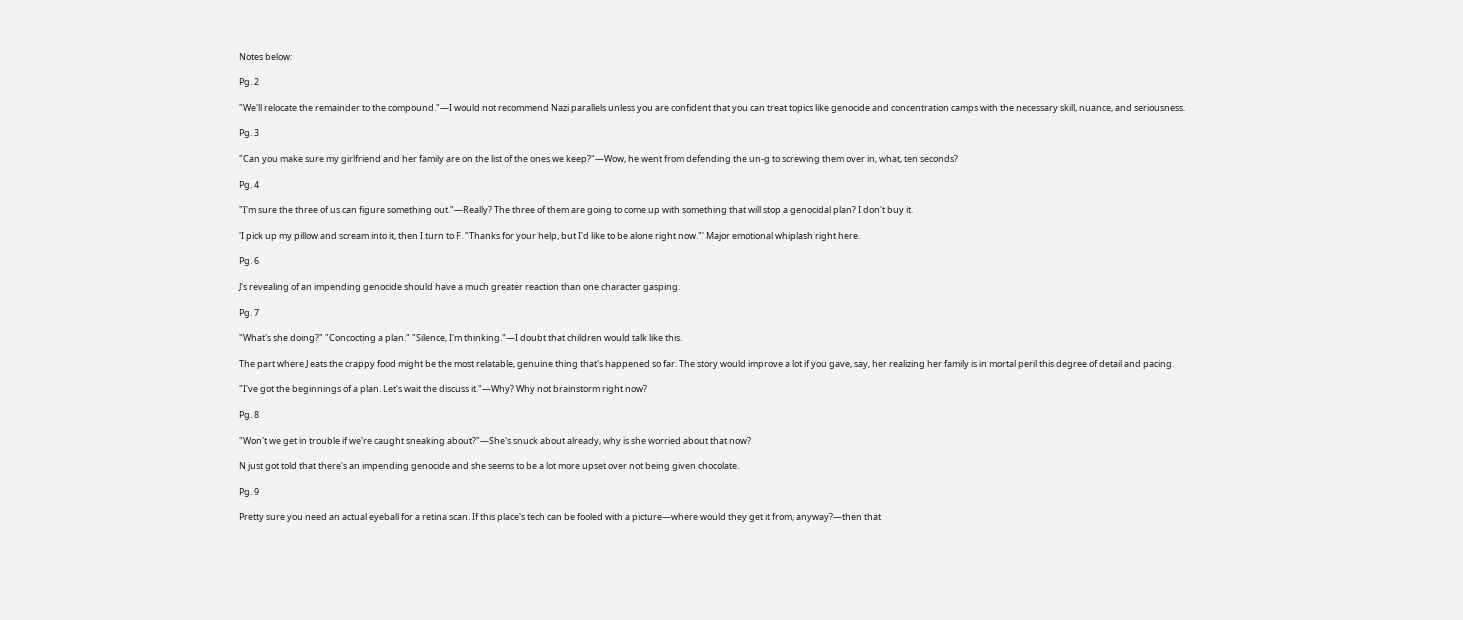Notes below:

Pg. 2

"We'll relocate the remainder to the compound."—I would not recommend Nazi parallels unless you are confident that you can treat topics like genocide and concentration camps with the necessary skill, nuance, and seriousness.

Pg. 3

"Can you make sure my girlfriend and her family are on the list of the ones we keep?"—Wow, he went from defending the un-g to screwing them over in, what, ten seconds?

Pg. 4

"I'm sure the three of us can figure something out."—Really? The three of them are going to come up with something that will stop a genocidal plan? I don't buy it.

'I pick up my pillow and scream into it, then I turn to F. "Thanks for your help, but I'd like to be alone right now."' Major emotional whiplash right here.

Pg. 6

J's revealing of an impending genocide should have a much greater reaction than one character gasping.

Pg. 7

"What's she doing?" "Concocting a plan." "Silence, I'm thinking."—I doubt that children would talk like this.

The part where J eats the crappy food might be the most relatable, genuine thing that's happened so far. The story would improve a lot if you gave, say, her realizing her family is in mortal peril this degree of detail and pacing.

"I've got the beginnings of a plan. Let's wait the discuss it."—Why? Why not brainstorm right now?

Pg. 8

"Won't we get in trouble if we're caught sneaking about?"—She's snuck about already, why is she worried about that now?

N just got told that there's an impending genocide and she seems to be a lot more upset over not being given chocolate.

Pg. 9

Pretty sure you need an actual eyeball for a retina scan. If this place's tech can be fooled with a picture—where would they get it from, anyway?—then that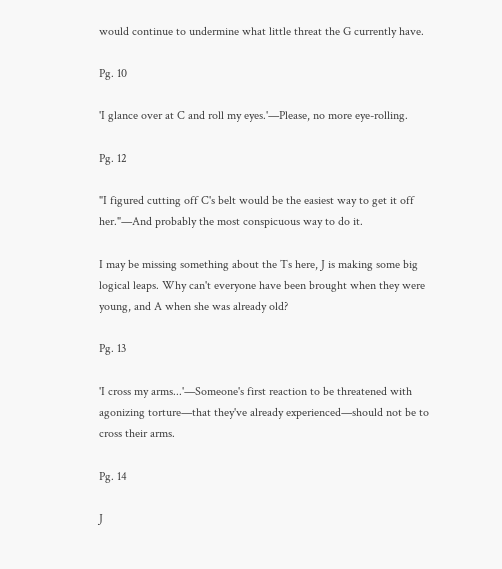would continue to undermine what little threat the G currently have.

Pg. 10

'I glance over at C and roll my eyes.'—Please, no more eye-rolling.

Pg. 12

"I figured cutting off C's belt would be the easiest way to get it off her."—And probably the most conspicuous way to do it.

I may be missing something about the Ts here, J is making some big logical leaps. Why can't everyone have been brought when they were young, and A when she was already old?

Pg. 13

'I cross my arms...'—Someone's first reaction to be threatened with agonizing torture—that they've already experienced—should not be to cross their arms.

Pg. 14

J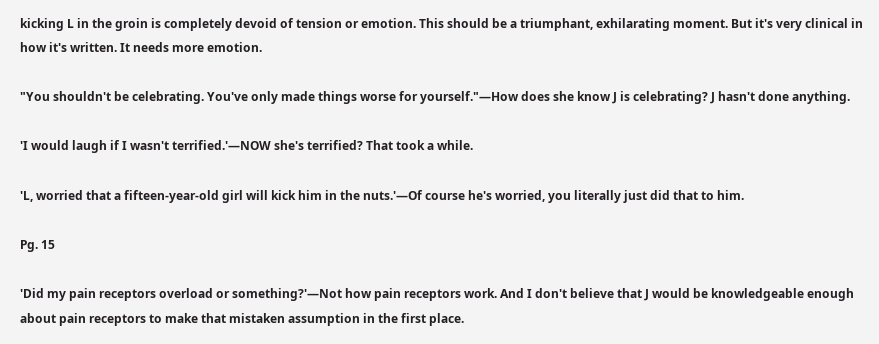kicking L in the groin is completely devoid of tension or emotion. This should be a triumphant, exhilarating moment. But it's very clinical in how it's written. It needs more emotion.

"You shouldn't be celebrating. You've only made things worse for yourself."—How does she know J is celebrating? J hasn't done anything.

'I would laugh if I wasn't terrified.'—NOW she's terrified? That took a while.

'L, worried that a fifteen-year-old girl will kick him in the nuts.'—Of course he's worried, you literally just did that to him.

Pg. 15

'Did my pain receptors overload or something?'—Not how pain receptors work. And I don't believe that J would be knowledgeable enough about pain receptors to make that mistaken assumption in the first place.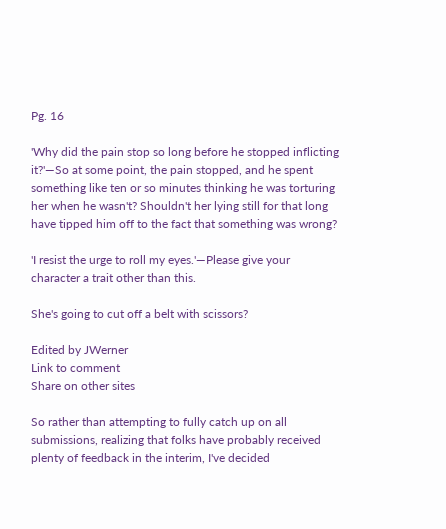Pg. 16

'Why did the pain stop so long before he stopped inflicting it?'—So at some point, the pain stopped, and he spent something like ten or so minutes thinking he was torturing her when he wasn't? Shouldn't her lying still for that long have tipped him off to the fact that something was wrong?

'I resist the urge to roll my eyes.'—Please give your character a trait other than this.

She's going to cut off a belt with scissors?

Edited by JWerner
Link to comment
Share on other sites

So rather than attempting to fully catch up on all submissions, realizing that folks have probably received plenty of feedback in the interim, I've decided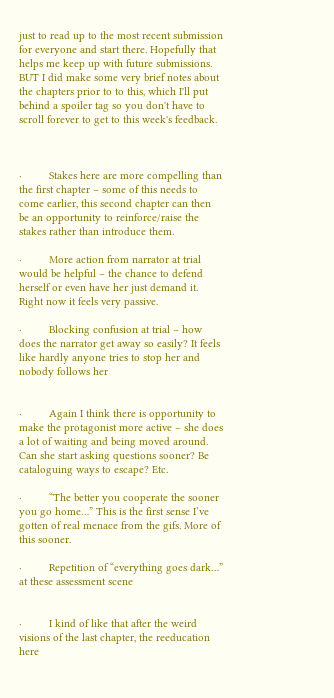just to read up to the most recent submission for everyone and start there. Hopefully that helps me keep up with future submissions. BUT I did make some very brief notes about the chapters prior to to this, which I'll put behind a spoiler tag so you don't have to scroll forever to get to this week's feedback.



·         Stakes here are more compelling than the first chapter – some of this needs to come earlier, this second chapter can then be an opportunity to reinforce/raise the stakes rather than introduce them.

·         More action from narrator at trial would be helpful – the chance to defend herself or even have her just demand it. Right now it feels very passive.

·         Blocking confusion at trial – how does the narrator get away so easily? It feels like hardly anyone tries to stop her and nobody follows her


·         Again I think there is opportunity to make the protagonist more active – she does a lot of waiting and being moved around. Can she start asking questions sooner? Be cataloguing ways to escape? Etc.

·         “The better you cooperate the sooner you go home…” This is the first sense I’ve gotten of real menace from the gifs. More of this sooner.

·         Repetition of “everything goes dark…” at these assessment scene


·         I kind of like that after the weird visions of the last chapter, the reeducation here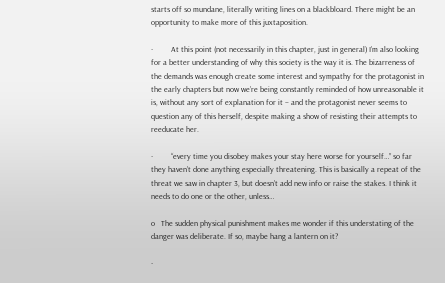starts off so mundane, literally writing lines on a blackbloard. There might be an opportunity to make more of this juxtaposition.

·         At this point (not necessarily in this chapter, just in general) I’m also looking for a better understanding of why this society is the way it is. The bizarreness of the demands was enough create some interest and sympathy for the protagonist in the early chapters but now we’re being constantly reminded of how unreasonable it is, without any sort of explanation for it – and the protagonist never seems to question any of this herself, despite making a show of resisting their attempts to reeducate her.

·         “every time you disobey makes your stay here worse for yourself…” so far they haven’t done anything especially threatening. This is basically a repeat of the threat we saw in chapter 3, but doesn’t add new info or raise the stakes. I think it needs to do one or the other, unless…

o   The sudden physical punishment makes me wonder if this understating of the danger was deliberate. If so, maybe hang a lantern on it?

·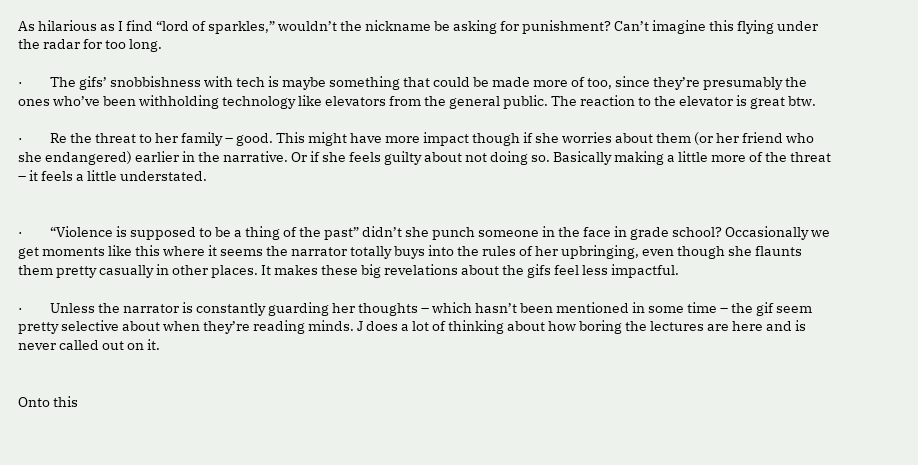As hilarious as I find “lord of sparkles,” wouldn’t the nickname be asking for punishment? Can’t imagine this flying under the radar for too long.

·         The gifs’ snobbishness with tech is maybe something that could be made more of too, since they’re presumably the ones who’ve been withholding technology like elevators from the general public. The reaction to the elevator is great btw.

·         Re the threat to her family – good. This might have more impact though if she worries about them (or her friend who she endangered) earlier in the narrative. Or if she feels guilty about not doing so. Basically making a little more of the threat – it feels a little understated.


·         “Violence is supposed to be a thing of the past” didn’t she punch someone in the face in grade school? Occasionally we get moments like this where it seems the narrator totally buys into the rules of her upbringing, even though she flaunts them pretty casually in other places. It makes these big revelations about the gifs feel less impactful.

·         Unless the narrator is constantly guarding her thoughts – which hasn’t been mentioned in some time – the gif seem pretty selective about when they’re reading minds. J does a lot of thinking about how boring the lectures are here and is never called out on it.


Onto this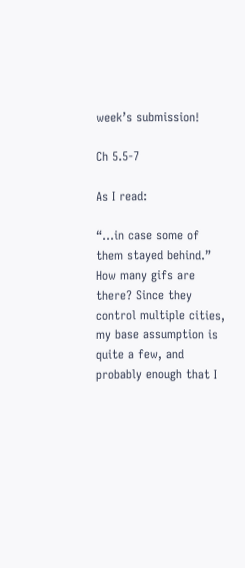week’s submission!

Ch 5.5-7

As I read:

“…in case some of them stayed behind.” How many gifs are there? Since they control multiple cities, my base assumption is quite a few, and probably enough that I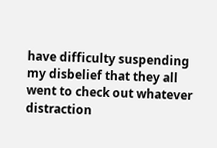have difficulty suspending my disbelief that they all went to check out whatever distraction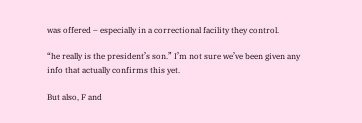was offered – especially in a correctional facility they control.

“he really is the president’s son.” I’m not sure we’ve been given any info that actually confirms this yet.

But also, F and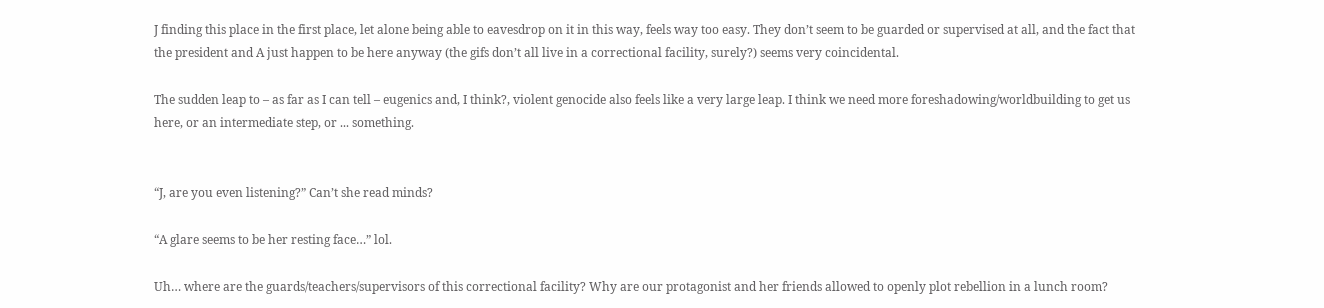J finding this place in the first place, let alone being able to eavesdrop on it in this way, feels way too easy. They don’t seem to be guarded or supervised at all, and the fact that the president and A just happen to be here anyway (the gifs don’t all live in a correctional facility, surely?) seems very coincidental.

The sudden leap to – as far as I can tell – eugenics and, I think?, violent genocide also feels like a very large leap. I think we need more foreshadowing/worldbuilding to get us here, or an intermediate step, or ... something.


“J, are you even listening?” Can’t she read minds?

“A glare seems to be her resting face…” lol.

Uh… where are the guards/teachers/supervisors of this correctional facility? Why are our protagonist and her friends allowed to openly plot rebellion in a lunch room?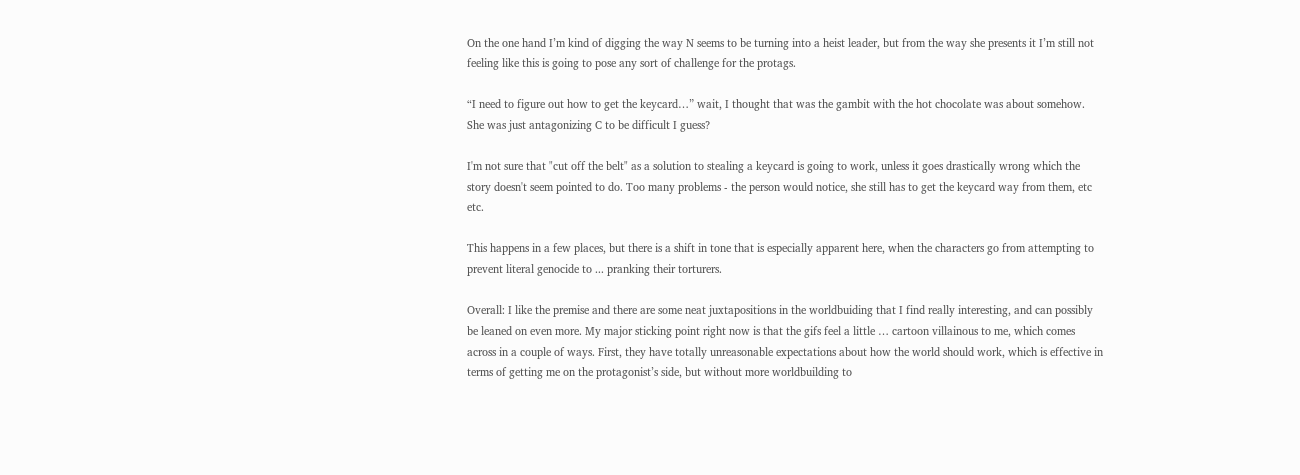On the one hand I’m kind of digging the way N seems to be turning into a heist leader, but from the way she presents it I’m still not feeling like this is going to pose any sort of challenge for the protags.

“I need to figure out how to get the keycard…” wait, I thought that was the gambit with the hot chocolate was about somehow. She was just antagonizing C to be difficult I guess?

I'm not sure that "cut off the belt" as a solution to stealing a keycard is going to work, unless it goes drastically wrong which the story doesn't seem pointed to do. Too many problems - the person would notice, she still has to get the keycard way from them, etc etc.

This happens in a few places, but there is a shift in tone that is especially apparent here, when the characters go from attempting to prevent literal genocide to ... pranking their torturers.

Overall: I like the premise and there are some neat juxtapositions in the worldbuiding that I find really interesting, and can possibly be leaned on even more. My major sticking point right now is that the gifs feel a little … cartoon villainous to me, which comes across in a couple of ways. First, they have totally unreasonable expectations about how the world should work, which is effective in terms of getting me on the protagonist’s side, but without more worldbuilding to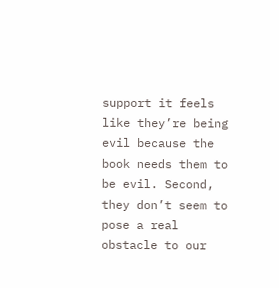support it feels like they’re being evil because the book needs them to be evil. Second, they don’t seem to pose a real obstacle to our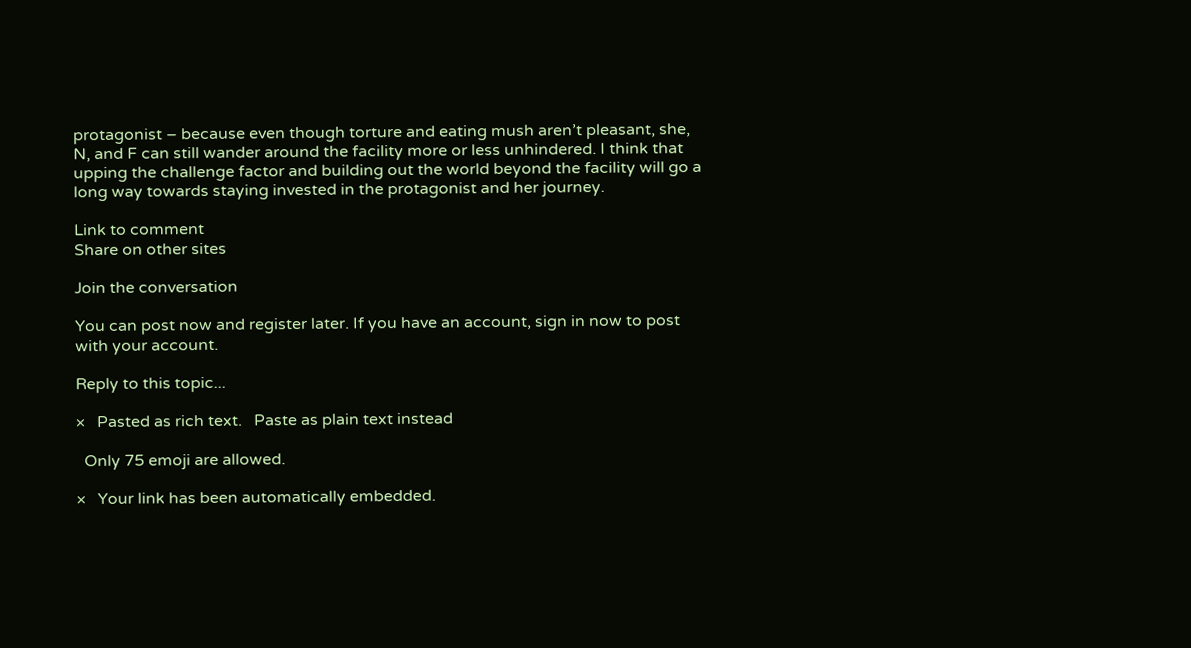protagonist – because even though torture and eating mush aren’t pleasant, she, N, and F can still wander around the facility more or less unhindered. I think that upping the challenge factor and building out the world beyond the facility will go a long way towards staying invested in the protagonist and her journey.

Link to comment
Share on other sites

Join the conversation

You can post now and register later. If you have an account, sign in now to post with your account.

Reply to this topic...

×   Pasted as rich text.   Paste as plain text instead

  Only 75 emoji are allowed.

×   Your link has been automatically embedded.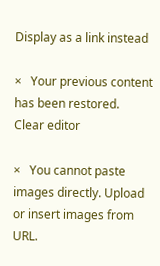Display as a link instead

×   Your previous content has been restored.   Clear editor

×   You cannot paste images directly. Upload or insert images from URL.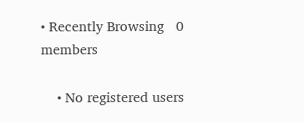• Recently Browsing   0 members

    • No registered users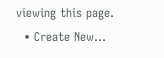viewing this page.
  • Create New...